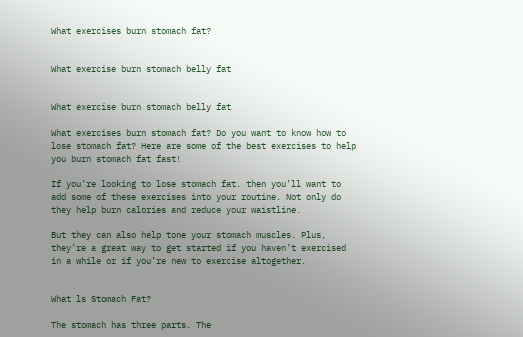What exercises burn stomach fat?


What exercise burn stomach belly fat


What exercise burn stomach belly fat

What exercises burn stomach fat? Do you want to know how to lose stomach fat? Here are some of the best exercises to help you burn stomach fat fast!

If you’re looking to lose stomach fat. then you’ll want to add some of these exercises into your routine. Not only do they help burn calories and reduce your waistline.

But they can also help tone your stomach muscles. Plus, they’re a great way to get started if you haven’t exercised in a while or if you’re new to exercise altogether.


What ls Stomach Fat?

The stomach has three parts. The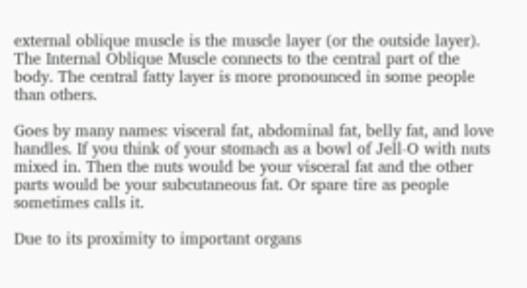external oblique muscle is the muscle layer (or the outside layer). The Internal Oblique Muscle connects to the central part of the body. The central fatty layer is more pronounced in some people than others.

Goes by many names: visceral fat, abdominal fat, belly fat, and love handles. If you think of your stomach as a bowl of Jell-O with nuts mixed in. Then the nuts would be your visceral fat and the other parts would be your subcutaneous fat. Or spare tire as people sometimes calls it.

Due to its proximity to important organs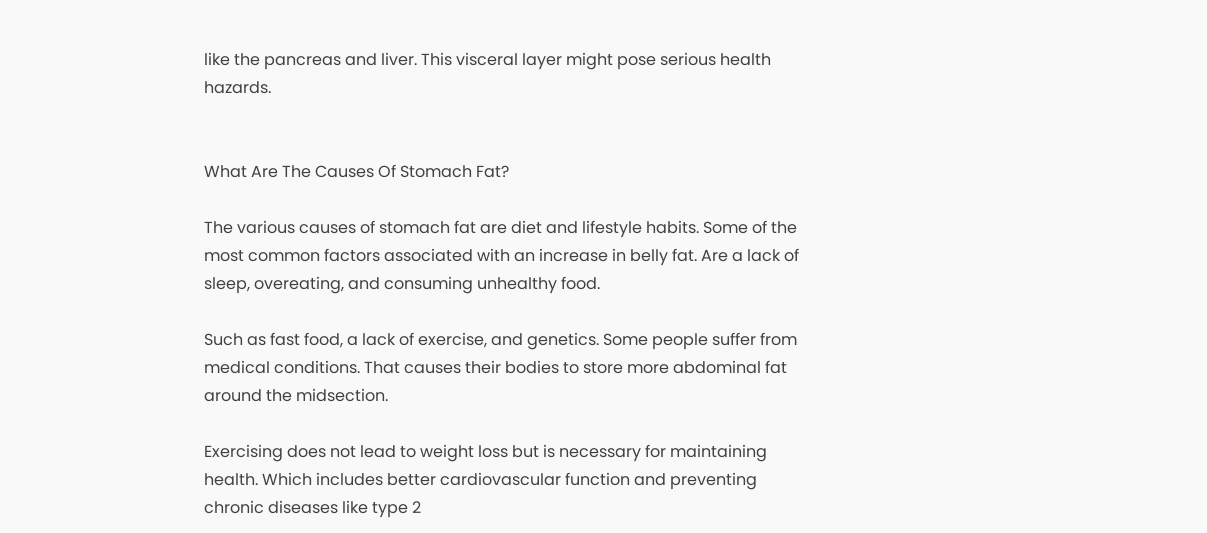like the pancreas and liver. This visceral layer might pose serious health hazards.


What Are The Causes Of Stomach Fat?

The various causes of stomach fat are diet and lifestyle habits. Some of the most common factors associated with an increase in belly fat. Are a lack of sleep, overeating, and consuming unhealthy food.

Such as fast food, a lack of exercise, and genetics. Some people suffer from medical conditions. That causes their bodies to store more abdominal fat around the midsection.

Exercising does not lead to weight loss but is necessary for maintaining health. Which includes better cardiovascular function and preventing chronic diseases like type 2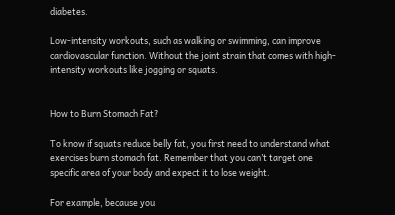diabetes.

Low-intensity workouts, such as walking or swimming, can improve cardiovascular function. Without the joint strain that comes with high-intensity workouts like jogging or squats.


How to Burn Stomach Fat?

To know if squats reduce belly fat, you first need to understand what exercises burn stomach fat. Remember that you can’t target one specific area of your body and expect it to lose weight.

For example, because you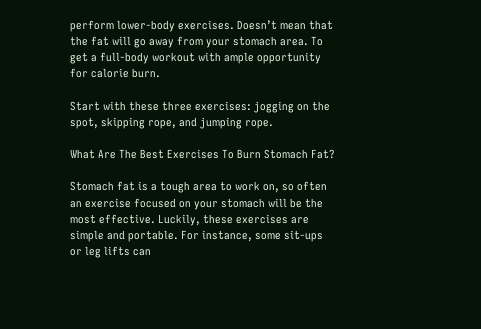perform lower-body exercises. Doesn’t mean that the fat will go away from your stomach area. To get a full-body workout with ample opportunity for calorie burn.

Start with these three exercises: jogging on the spot, skipping rope, and jumping rope.

What Are The Best Exercises To Burn Stomach Fat?

Stomach fat is a tough area to work on, so often an exercise focused on your stomach will be the most effective. Luckily, these exercises are simple and portable. For instance, some sit-ups or leg lifts can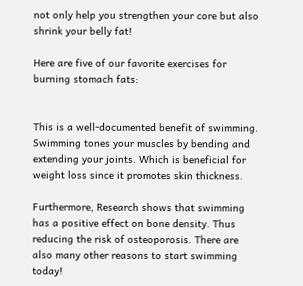not only help you strengthen your core but also shrink your belly fat!

Here are five of our favorite exercises for burning stomach fats:


This is a well-documented benefit of swimming. Swimming tones your muscles by bending and extending your joints. Which is beneficial for weight loss since it promotes skin thickness.

Furthermore, Research shows that swimming has a positive effect on bone density. Thus reducing the risk of osteoporosis. There are also many other reasons to start swimming today!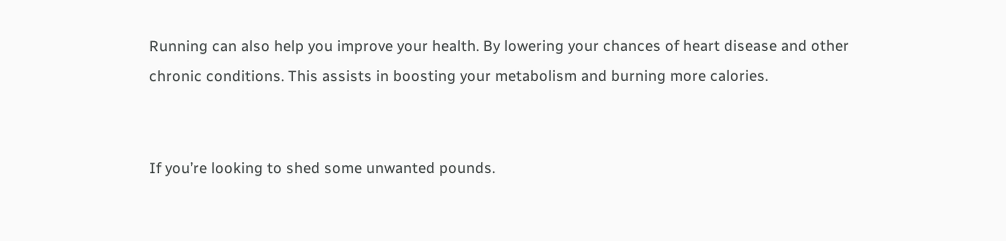Running can also help you improve your health. By lowering your chances of heart disease and other chronic conditions. This assists in boosting your metabolism and burning more calories.


If you’re looking to shed some unwanted pounds.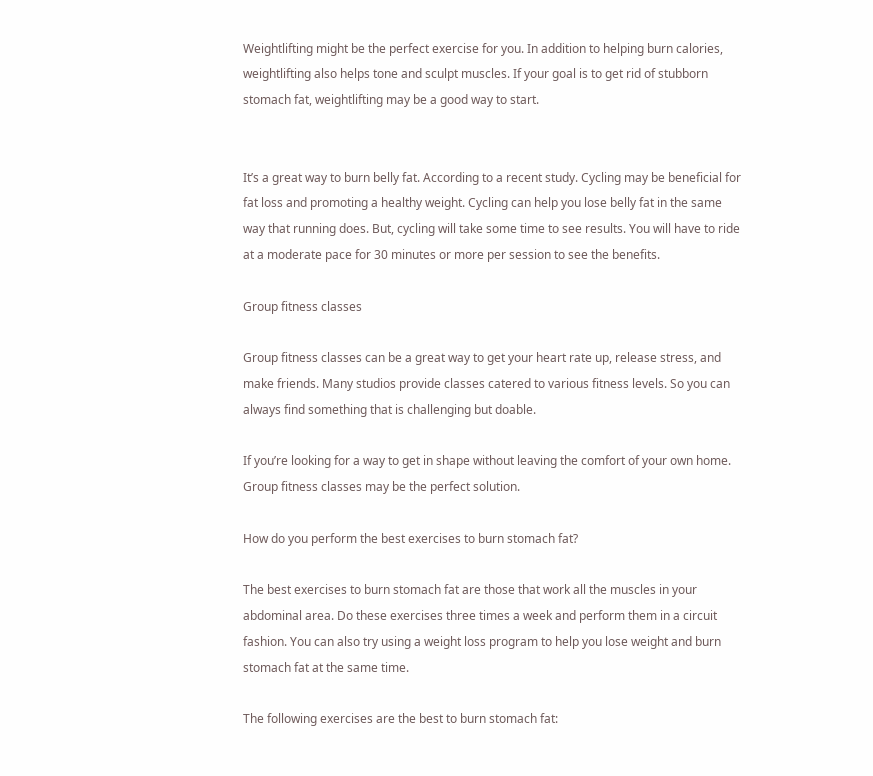Weightlifting might be the perfect exercise for you. In addition to helping burn calories, weightlifting also helps tone and sculpt muscles. If your goal is to get rid of stubborn stomach fat, weightlifting may be a good way to start.


It’s a great way to burn belly fat. According to a recent study. Cycling may be beneficial for fat loss and promoting a healthy weight. Cycling can help you lose belly fat in the same way that running does. But, cycling will take some time to see results. You will have to ride at a moderate pace for 30 minutes or more per session to see the benefits.

Group fitness classes

Group fitness classes can be a great way to get your heart rate up, release stress, and make friends. Many studios provide classes catered to various fitness levels. So you can always find something that is challenging but doable.

If you’re looking for a way to get in shape without leaving the comfort of your own home. Group fitness classes may be the perfect solution.

How do you perform the best exercises to burn stomach fat?

The best exercises to burn stomach fat are those that work all the muscles in your abdominal area. Do these exercises three times a week and perform them in a circuit fashion. You can also try using a weight loss program to help you lose weight and burn stomach fat at the same time.

The following exercises are the best to burn stomach fat: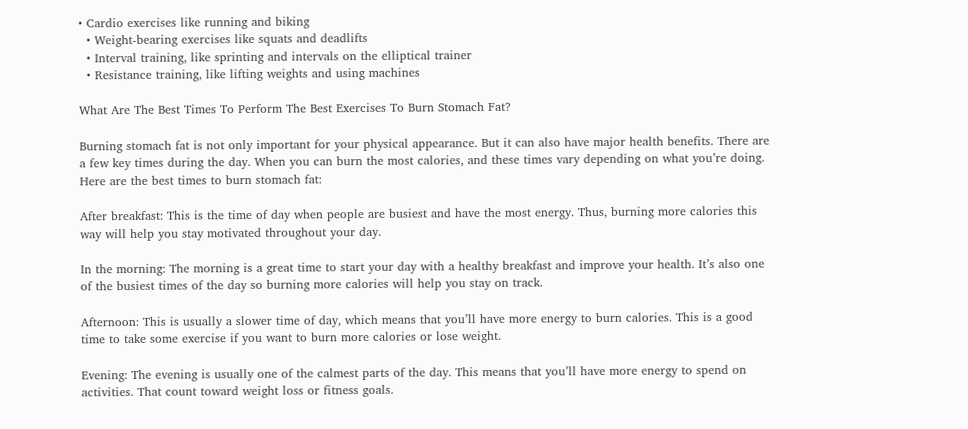• Cardio exercises like running and biking
  • Weight-bearing exercises like squats and deadlifts
  • Interval training, like sprinting and intervals on the elliptical trainer
  • Resistance training, like lifting weights and using machines

What Are The Best Times To Perform The Best Exercises To Burn Stomach Fat?

Burning stomach fat is not only important for your physical appearance. But it can also have major health benefits. There are a few key times during the day. When you can burn the most calories, and these times vary depending on what you’re doing. Here are the best times to burn stomach fat:

After breakfast: This is the time of day when people are busiest and have the most energy. Thus, burning more calories this way will help you stay motivated throughout your day.

In the morning: The morning is a great time to start your day with a healthy breakfast and improve your health. It’s also one of the busiest times of the day so burning more calories will help you stay on track.

Afternoon: This is usually a slower time of day, which means that you’ll have more energy to burn calories. This is a good time to take some exercise if you want to burn more calories or lose weight.

Evening: The evening is usually one of the calmest parts of the day. This means that you’ll have more energy to spend on activities. That count toward weight loss or fitness goals.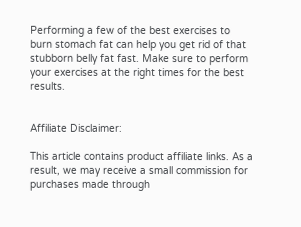Performing a few of the best exercises to burn stomach fat can help you get rid of that stubborn belly fat fast. Make sure to perform your exercises at the right times for the best results.


Affiliate Disclaimer:

This article contains product affiliate links. As a result, we may receive a small commission for purchases made through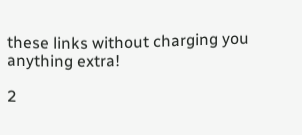these links without charging you anything extra!

2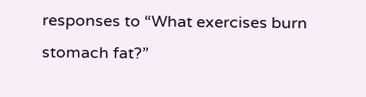responses to “What exercises burn stomach fat?”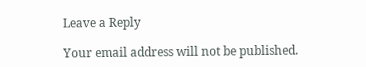Leave a Reply

Your email address will not be published.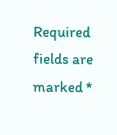Required fields are marked *